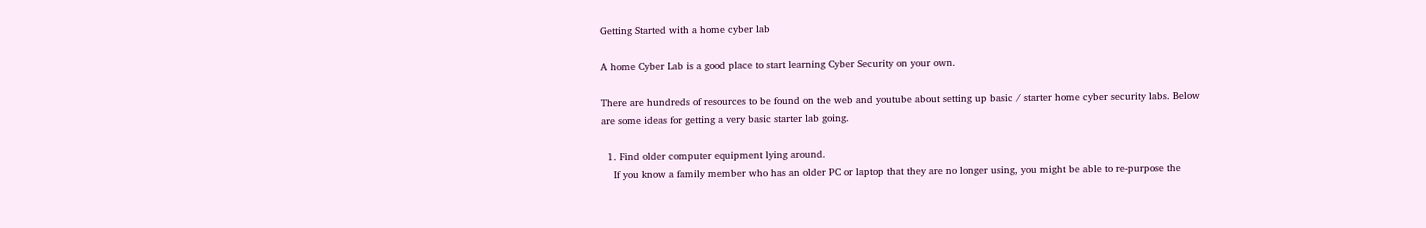Getting Started with a home cyber lab

A home Cyber Lab is a good place to start learning Cyber Security on your own.

There are hundreds of resources to be found on the web and youtube about setting up basic / starter home cyber security labs. Below are some ideas for getting a very basic starter lab going.

  1. Find older computer equipment lying around.
    If you know a family member who has an older PC or laptop that they are no longer using, you might be able to re-purpose the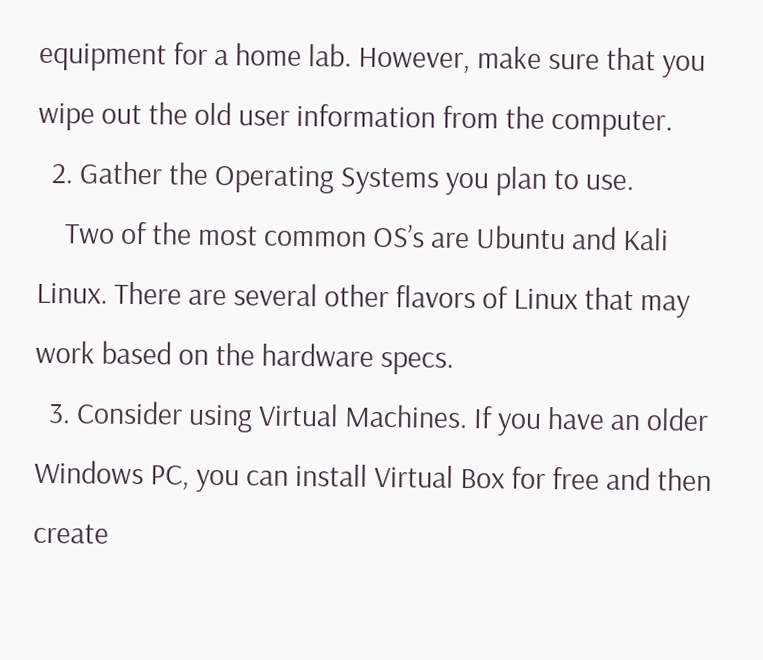equipment for a home lab. However, make sure that you wipe out the old user information from the computer.
  2. Gather the Operating Systems you plan to use.
    Two of the most common OS’s are Ubuntu and Kali Linux. There are several other flavors of Linux that may work based on the hardware specs.
  3. Consider using Virtual Machines. If you have an older Windows PC, you can install Virtual Box for free and then create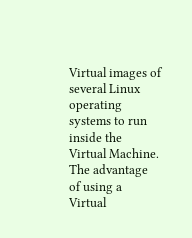Virtual images of several Linux operating systems to run inside the Virtual Machine. The advantage of using a Virtual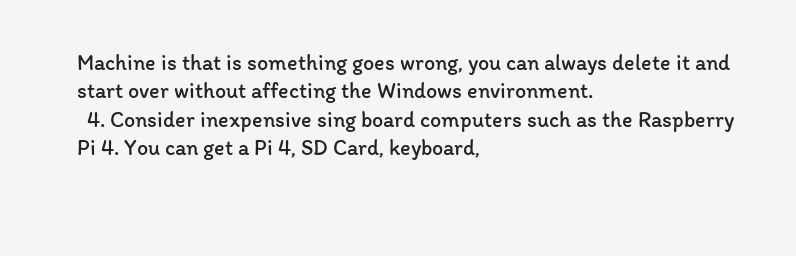Machine is that is something goes wrong, you can always delete it and start over without affecting the Windows environment.
  4. Consider inexpensive sing board computers such as the Raspberry Pi 4. You can get a Pi 4, SD Card, keyboard,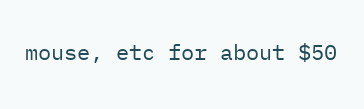mouse, etc for about $50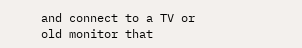and connect to a TV or old monitor that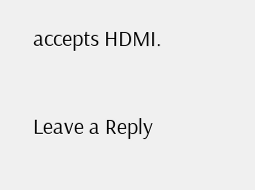accepts HDMI.

Leave a Reply